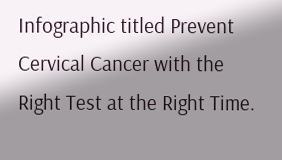Infographic titled Prevent Cervical Cancer with the Right Test at the Right Time.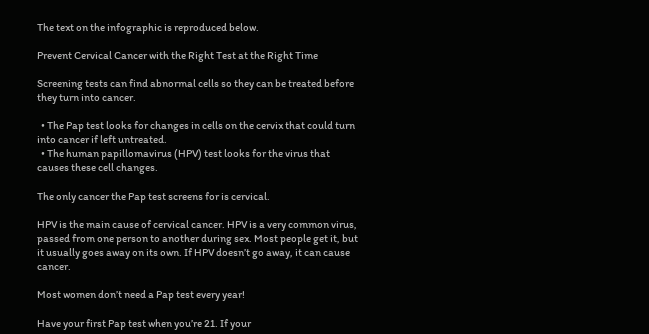The text on the infographic is reproduced below.

Prevent Cervical Cancer with the Right Test at the Right Time

Screening tests can find abnormal cells so they can be treated before they turn into cancer.

  • The Pap test looks for changes in cells on the cervix that could turn into cancer if left untreated.
  • The human papillomavirus (HPV) test looks for the virus that causes these cell changes.

The only cancer the Pap test screens for is cervical.

HPV is the main cause of cervical cancer. HPV is a very common virus, passed from one person to another during sex. Most people get it, but it usually goes away on its own. If HPV doesn’t go away, it can cause cancer.

Most women don’t need a Pap test every year!

Have your first Pap test when you’re 21. If your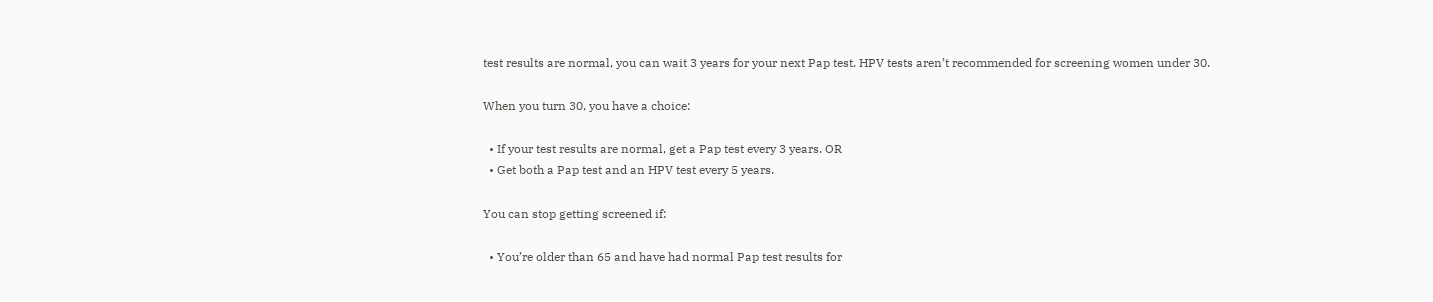test results are normal, you can wait 3 years for your next Pap test. HPV tests aren’t recommended for screening women under 30.

When you turn 30, you have a choice:

  • If your test results are normal, get a Pap test every 3 years. OR
  • Get both a Pap test and an HPV test every 5 years.

You can stop getting screened if:

  • You’re older than 65 and have had normal Pap test results for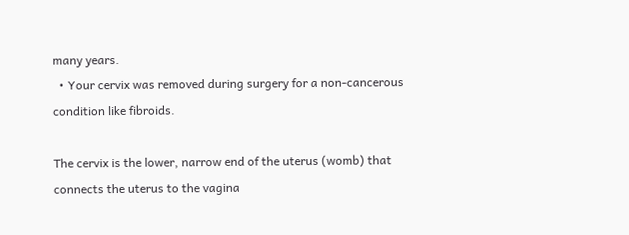many years.
  • Your cervix was removed during surgery for a non-cancerous condition like fibroids.

The cervix is the lower, narrow end of the uterus (womb) that connects the uterus to the vagina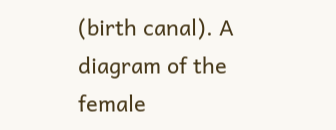(birth canal). A diagram of the female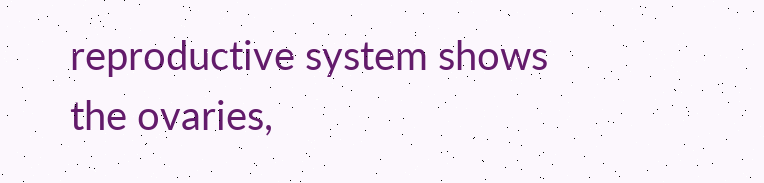reproductive system shows the ovaries,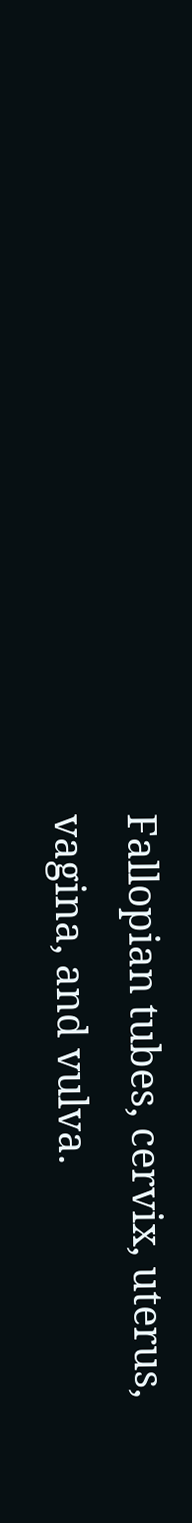Fallopian tubes, cervix, uterus, vagina, and vulva.